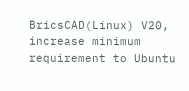BricsCAD(Linux) V20, increase minimum requirement to Ubuntu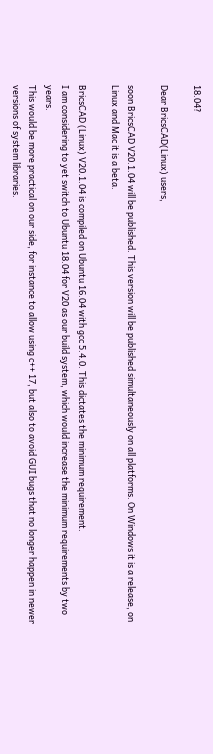18.04?

Dear BricsCAD(Linux) users,

soon BricsCAD V20.1.04 will be published. This version will be published simultaneously on all platforms. On Windows it is a release, on Linux and Mac it is a beta.

BricsCAD (Linux) V20.1.04 is compiled on Ubuntu 16.04 with gcc 5.4.0. This dictates the minimum requirement.
I am considering to yet switch to Ubuntu 18.04 for V20 as our build system, which would increase the minimum requirements by two years.
This would be more practical on our side, for instance to allow using c++ 17, but also to avoid GUI bugs that no longer happen in newer versions of system libraries.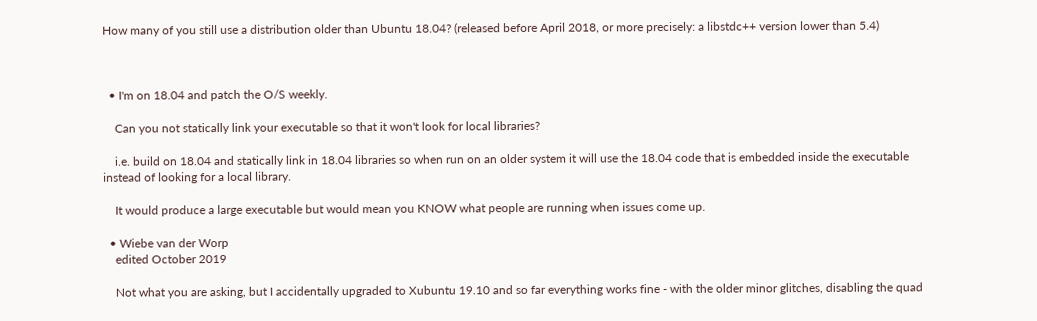How many of you still use a distribution older than Ubuntu 18.04? (released before April 2018, or more precisely: a libstdc++ version lower than 5.4)



  • I'm on 18.04 and patch the O/S weekly.

    Can you not statically link your executable so that it won't look for local libraries?

    i.e. build on 18.04 and statically link in 18.04 libraries so when run on an older system it will use the 18.04 code that is embedded inside the executable instead of looking for a local library.

    It would produce a large executable but would mean you KNOW what people are running when issues come up.

  • Wiebe van der Worp
    edited October 2019

    Not what you are asking, but I accidentally upgraded to Xubuntu 19.10 and so far everything works fine - with the older minor glitches, disabling the quad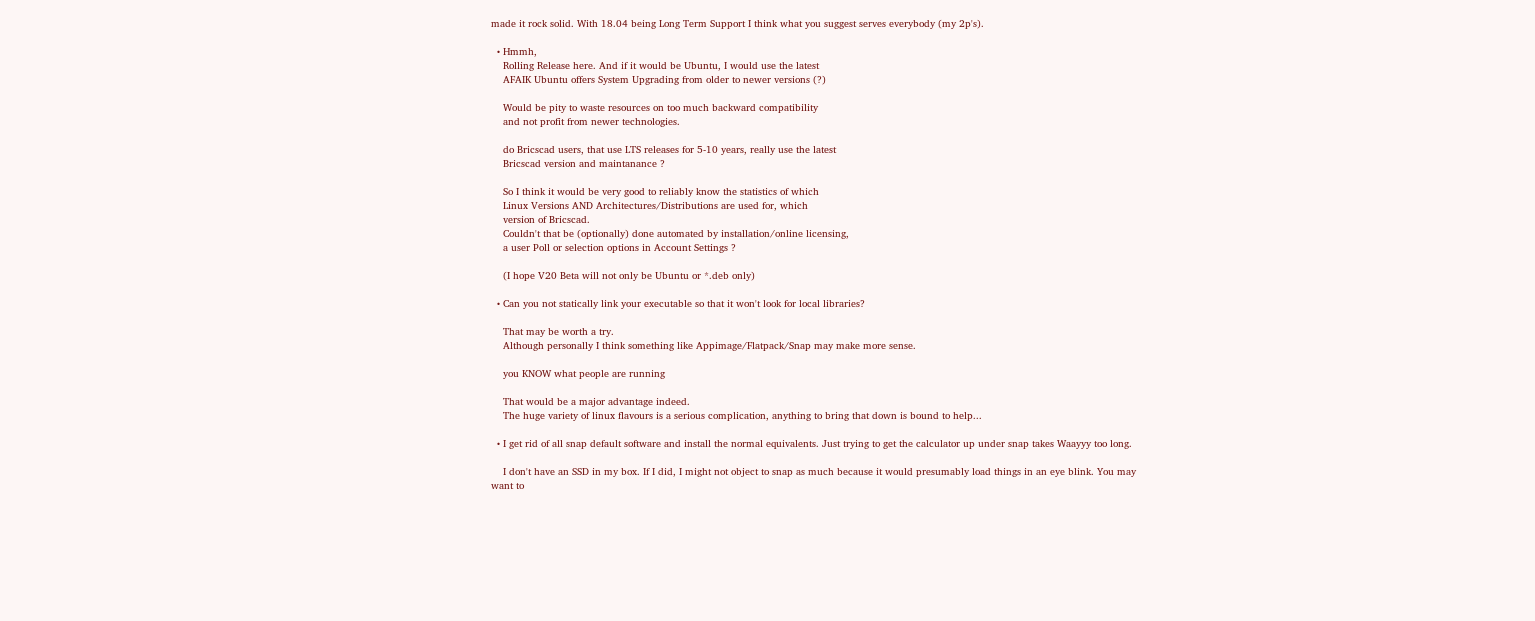made it rock solid. With 18.04 being Long Term Support I think what you suggest serves everybody (my 2p's).

  • Hmmh,
    Rolling Release here. And if it would be Ubuntu, I would use the latest
    AFAIK Ubuntu offers System Upgrading from older to newer versions (?)

    Would be pity to waste resources on too much backward compatibility
    and not profit from newer technologies.

    do Bricscad users, that use LTS releases for 5-10 years, really use the latest
    Bricscad version and maintanance ?

    So I think it would be very good to reliably know the statistics of which
    Linux Versions AND Architectures/Distributions are used for, which
    version of Bricscad.
    Couldn't that be (optionally) done automated by installation/online licensing,
    a user Poll or selection options in Account Settings ?

    (I hope V20 Beta will not only be Ubuntu or *.deb only)

  • Can you not statically link your executable so that it won't look for local libraries?

    That may be worth a try.
    Although personally I think something like Appimage/Flatpack/Snap may make more sense.

    you KNOW what people are running

    That would be a major advantage indeed.
    The huge variety of linux flavours is a serious complication, anything to bring that down is bound to help...

  • I get rid of all snap default software and install the normal equivalents. Just trying to get the calculator up under snap takes Waayyy too long.

    I don't have an SSD in my box. If I did, I might not object to snap as much because it would presumably load things in an eye blink. You may want to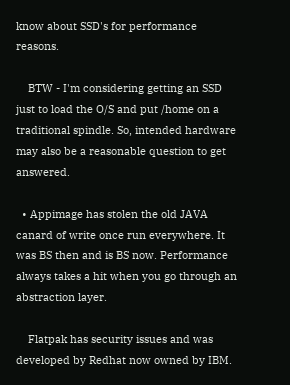know about SSD's for performance reasons.

    BTW - I'm considering getting an SSD just to load the O/S and put /home on a traditional spindle. So, intended hardware may also be a reasonable question to get answered.

  • Appimage has stolen the old JAVA canard of write once run everywhere. It was BS then and is BS now. Performance always takes a hit when you go through an abstraction layer.

    Flatpak has security issues and was developed by Redhat now owned by IBM.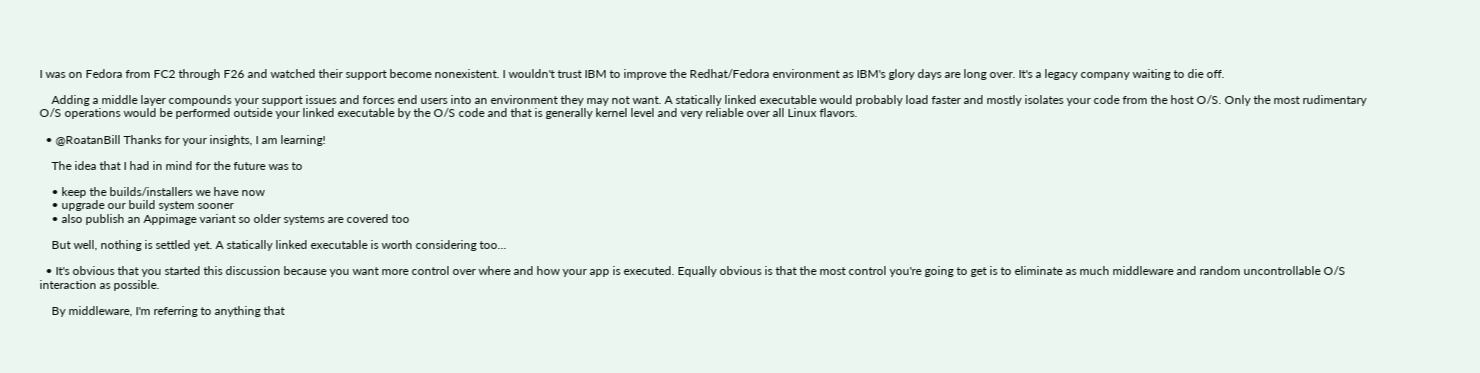I was on Fedora from FC2 through F26 and watched their support become nonexistent. I wouldn't trust IBM to improve the Redhat/Fedora environment as IBM's glory days are long over. It's a legacy company waiting to die off.

    Adding a middle layer compounds your support issues and forces end users into an environment they may not want. A statically linked executable would probably load faster and mostly isolates your code from the host O/S. Only the most rudimentary O/S operations would be performed outside your linked executable by the O/S code and that is generally kernel level and very reliable over all Linux flavors.

  • @RoatanBill Thanks for your insights, I am learning!

    The idea that I had in mind for the future was to

    • keep the builds/installers we have now
    • upgrade our build system sooner
    • also publish an Appimage variant so older systems are covered too

    But well, nothing is settled yet. A statically linked executable is worth considering too...

  • It's obvious that you started this discussion because you want more control over where and how your app is executed. Equally obvious is that the most control you're going to get is to eliminate as much middleware and random uncontrollable O/S interaction as possible.

    By middleware, I'm referring to anything that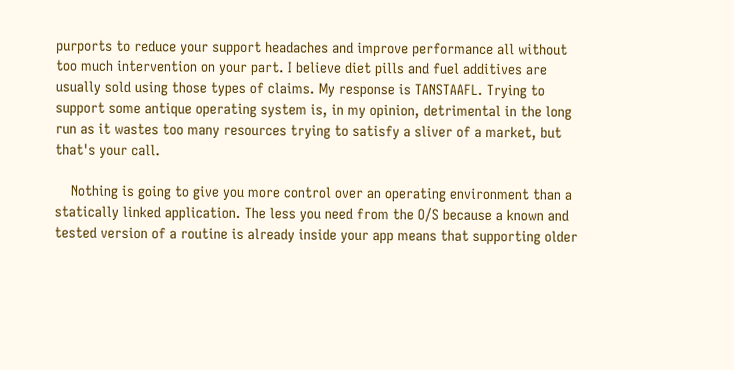purports to reduce your support headaches and improve performance all without too much intervention on your part. I believe diet pills and fuel additives are usually sold using those types of claims. My response is TANSTAAFL. Trying to support some antique operating system is, in my opinion, detrimental in the long run as it wastes too many resources trying to satisfy a sliver of a market, but that's your call.

    Nothing is going to give you more control over an operating environment than a statically linked application. The less you need from the O/S because a known and tested version of a routine is already inside your app means that supporting older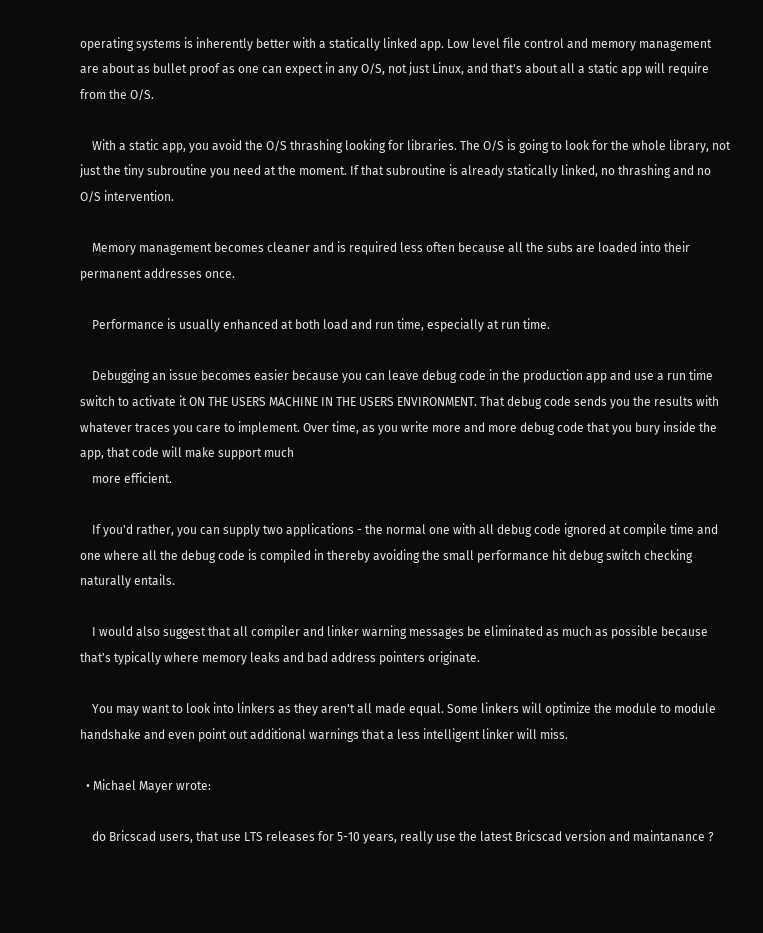operating systems is inherently better with a statically linked app. Low level file control and memory management are about as bullet proof as one can expect in any O/S, not just Linux, and that's about all a static app will require from the O/S.

    With a static app, you avoid the O/S thrashing looking for libraries. The O/S is going to look for the whole library, not just the tiny subroutine you need at the moment. If that subroutine is already statically linked, no thrashing and no O/S intervention.

    Memory management becomes cleaner and is required less often because all the subs are loaded into their permanent addresses once.

    Performance is usually enhanced at both load and run time, especially at run time.

    Debugging an issue becomes easier because you can leave debug code in the production app and use a run time switch to activate it ON THE USERS MACHINE IN THE USERS ENVIRONMENT. That debug code sends you the results with whatever traces you care to implement. Over time, as you write more and more debug code that you bury inside the app, that code will make support much
    more efficient.

    If you'd rather, you can supply two applications - the normal one with all debug code ignored at compile time and one where all the debug code is compiled in thereby avoiding the small performance hit debug switch checking naturally entails.

    I would also suggest that all compiler and linker warning messages be eliminated as much as possible because that's typically where memory leaks and bad address pointers originate.

    You may want to look into linkers as they aren't all made equal. Some linkers will optimize the module to module handshake and even point out additional warnings that a less intelligent linker will miss.

  • Michael Mayer wrote:

    do Bricscad users, that use LTS releases for 5-10 years, really use the latest Bricscad version and maintanance ?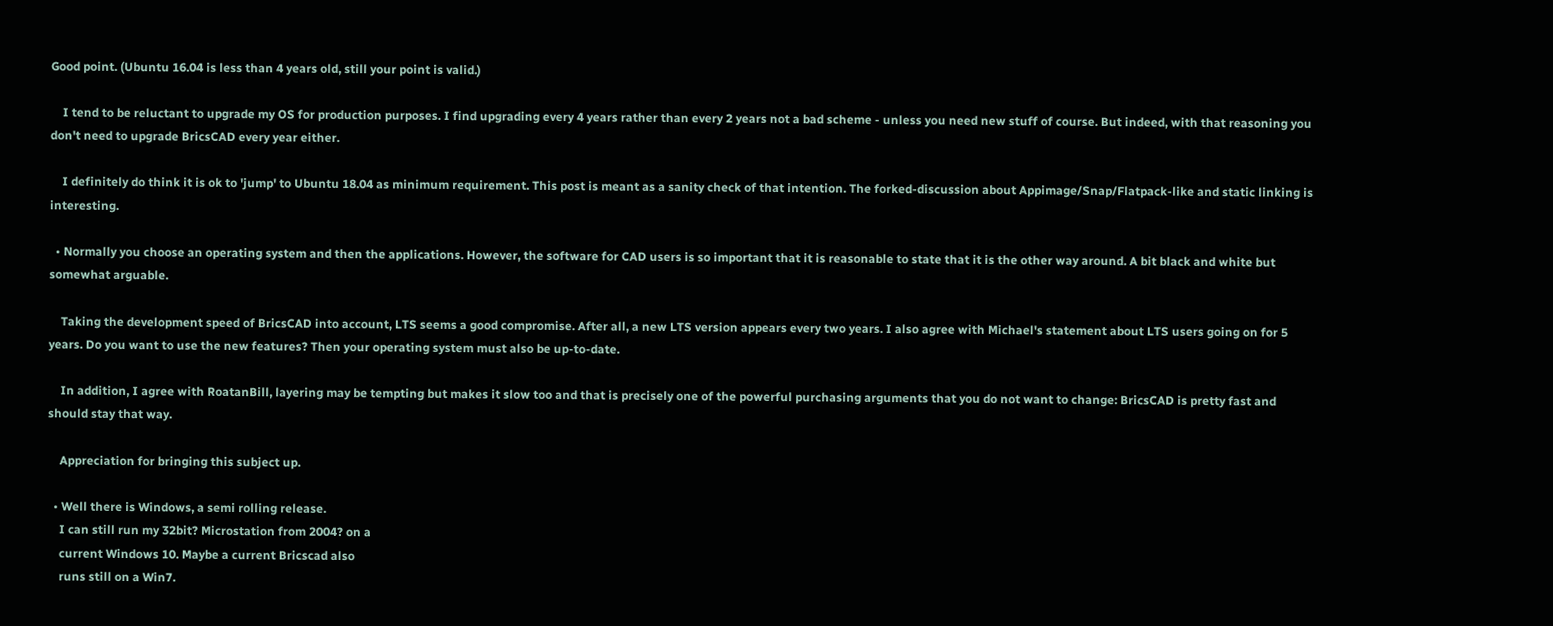Good point. (Ubuntu 16.04 is less than 4 years old, still your point is valid.)

    I tend to be reluctant to upgrade my OS for production purposes. I find upgrading every 4 years rather than every 2 years not a bad scheme - unless you need new stuff of course. But indeed, with that reasoning you don't need to upgrade BricsCAD every year either.

    I definitely do think it is ok to 'jump' to Ubuntu 18.04 as minimum requirement. This post is meant as a sanity check of that intention. The forked-discussion about Appimage/Snap/Flatpack-like and static linking is interesting.

  • Normally you choose an operating system and then the applications. However, the software for CAD users is so important that it is reasonable to state that it is the other way around. A bit black and white but somewhat arguable.

    Taking the development speed of BricsCAD into account, LTS seems a good compromise. After all, a new LTS version appears every two years. I also agree with Michael's statement about LTS users going on for 5 years. Do you want to use the new features? Then your operating system must also be up-to-date.

    In addition, I agree with RoatanBill, layering may be tempting but makes it slow too and that is precisely one of the powerful purchasing arguments that you do not want to change: BricsCAD is pretty fast and should stay that way.

    Appreciation for bringing this subject up.

  • Well there is Windows, a semi rolling release.
    I can still run my 32bit? Microstation from 2004? on a
    current Windows 10. Maybe a current Bricscad also
    runs still on a Win7.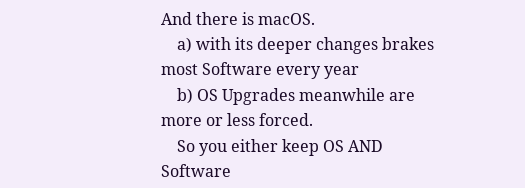And there is macOS.
    a) with its deeper changes brakes most Software every year
    b) OS Upgrades meanwhile are more or less forced.
    So you either keep OS AND Software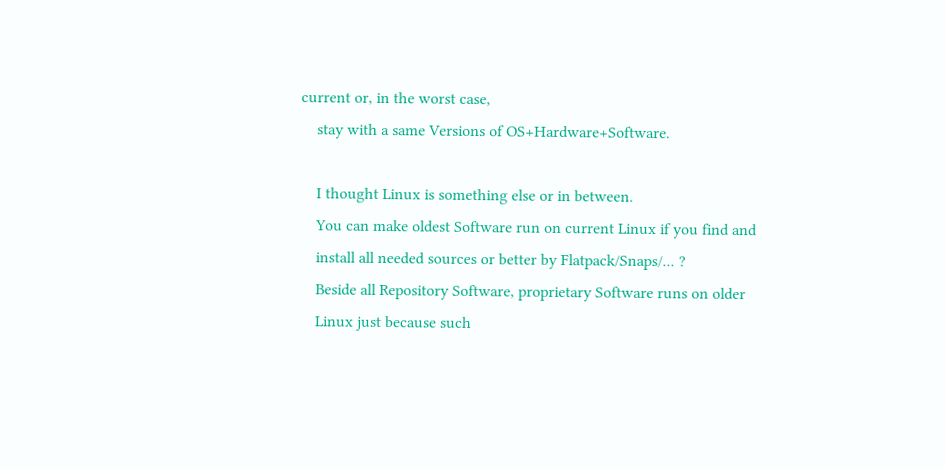current or, in the worst case,
    stay with a same Versions of OS+Hardware+Software.

    I thought Linux is something else or in between.
    You can make oldest Software run on current Linux if you find and
    install all needed sources or better by Flatpack/Snaps/... ?
    Beside all Repository Software, proprietary Software runs on older
    Linux just because such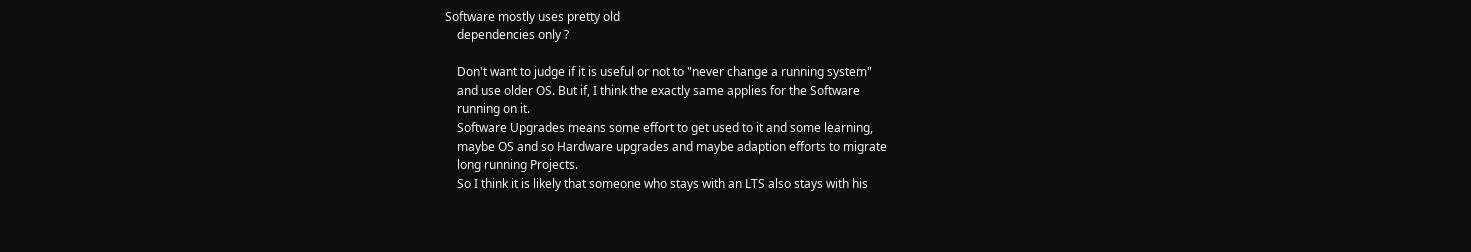Software mostly uses pretty old
    dependencies only ?

    Don't want to judge if it is useful or not to "never change a running system"
    and use older OS. But if, I think the exactly same applies for the Software
    running on it.
    Software Upgrades means some effort to get used to it and some learning,
    maybe OS and so Hardware upgrades and maybe adaption efforts to migrate
    long running Projects.
    So I think it is likely that someone who stays with an LTS also stays with his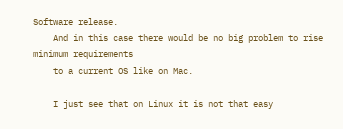Software release.
    And in this case there would be no big problem to rise minimum requirements
    to a current OS like on Mac.

    I just see that on Linux it is not that easy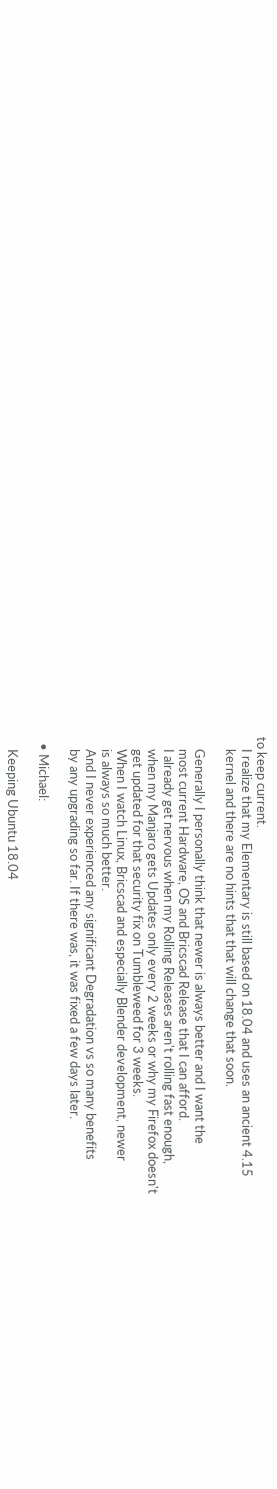to keep current.
    I realize that my Elementary is still based on 18.04 and uses an ancient 4.15
    kernel and there are no hints that that will change that soon.

    Generally I personally think that newer is always better and I want the
    most current Hardware, OS and Bricscad Release that I can afford.
    I already get nervous when my Rolling Releases aren't rolling fast enough,
    when my Manjaro gets Updates only every 2 weeks or why my Firefox doesn't
    get updated for that security fix on Tumbleweed for 3 weeks.
    When I watch Linux, Bricscad and especially Blender development, newer
    is always so much better.
    And I never experienced any significant Degradation vs so many benefits
    by any upgrading so far. If there was, it was fixed a few days later.

  • Michael:

    Keeping Ubuntu 18.04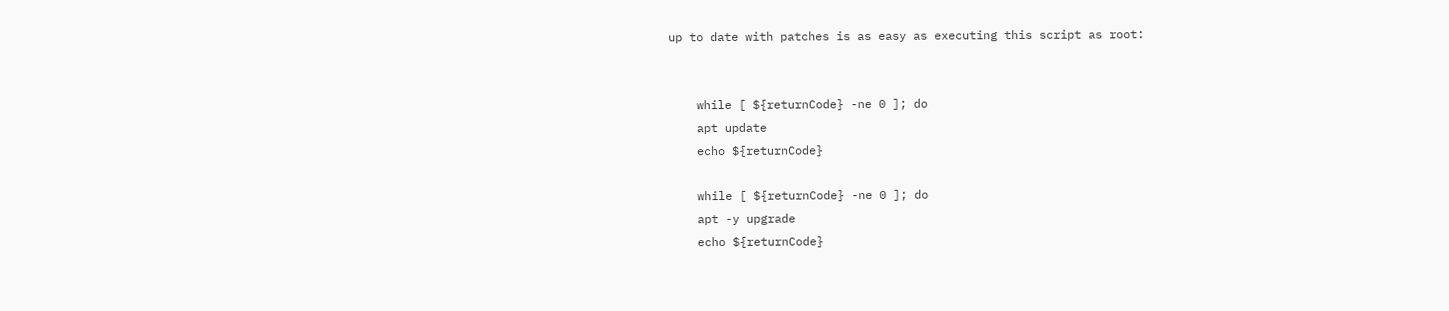up to date with patches is as easy as executing this script as root:


    while [ ${returnCode} -ne 0 ]; do
    apt update
    echo ${returnCode}

    while [ ${returnCode} -ne 0 ]; do
    apt -y upgrade
    echo ${returnCode}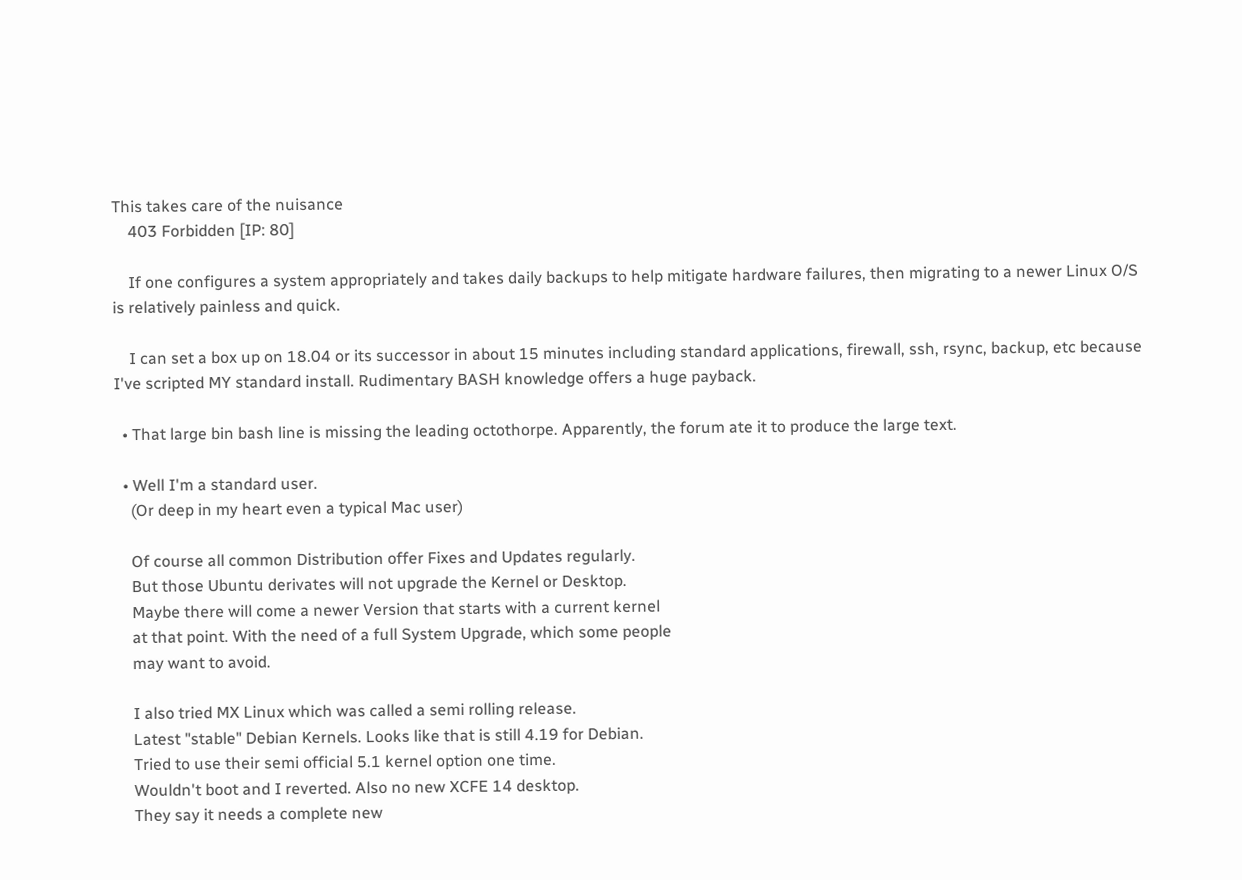This takes care of the nuisance
    403 Forbidden [IP: 80]

    If one configures a system appropriately and takes daily backups to help mitigate hardware failures, then migrating to a newer Linux O/S is relatively painless and quick.

    I can set a box up on 18.04 or its successor in about 15 minutes including standard applications, firewall, ssh, rsync, backup, etc because I've scripted MY standard install. Rudimentary BASH knowledge offers a huge payback.

  • That large bin bash line is missing the leading octothorpe. Apparently, the forum ate it to produce the large text.

  • Well I'm a standard user.
    (Or deep in my heart even a typical Mac user)

    Of course all common Distribution offer Fixes and Updates regularly.
    But those Ubuntu derivates will not upgrade the Kernel or Desktop.
    Maybe there will come a newer Version that starts with a current kernel
    at that point. With the need of a full System Upgrade, which some people
    may want to avoid.

    I also tried MX Linux which was called a semi rolling release.
    Latest "stable" Debian Kernels. Looks like that is still 4.19 for Debian.
    Tried to use their semi official 5.1 kernel option one time.
    Wouldn't boot and I reverted. Also no new XCFE 14 desktop.
    They say it needs a complete new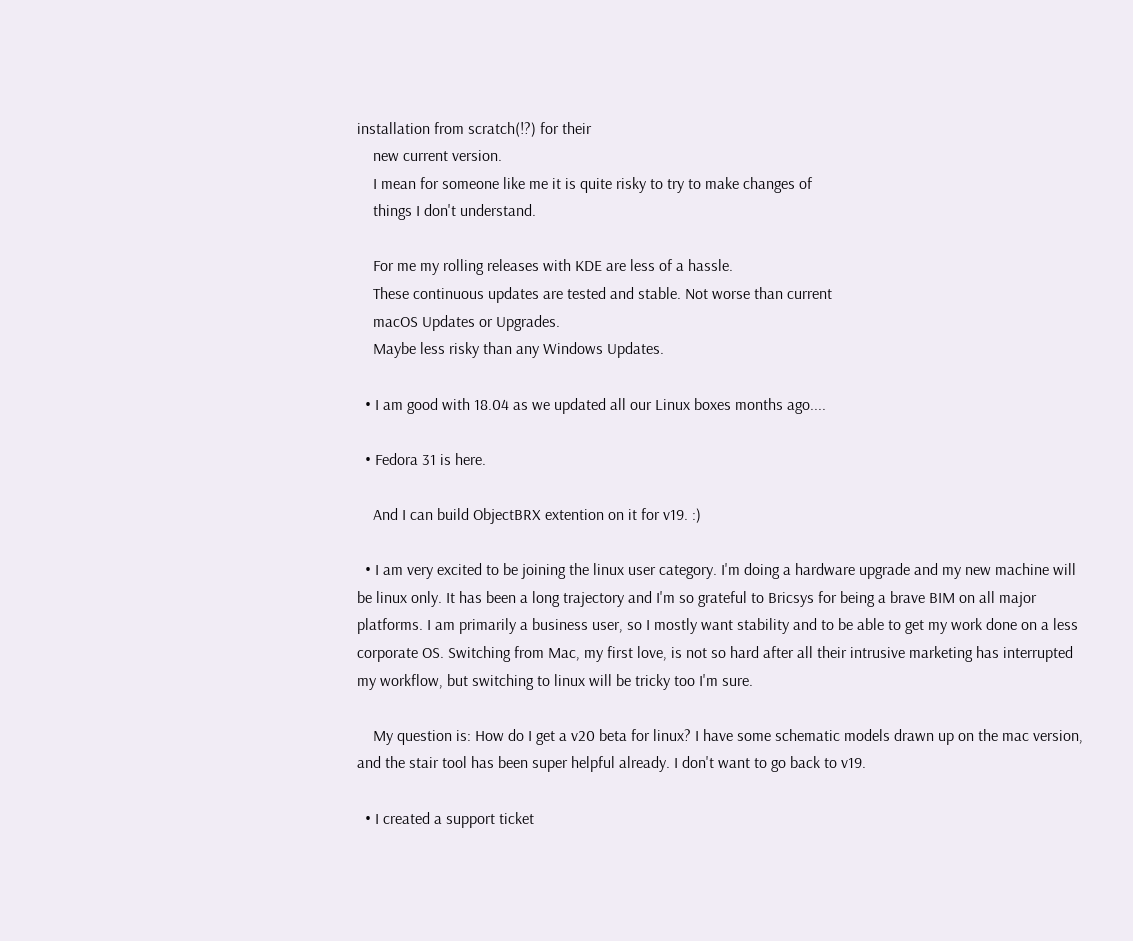installation from scratch(!?) for their
    new current version.
    I mean for someone like me it is quite risky to try to make changes of
    things I don't understand.

    For me my rolling releases with KDE are less of a hassle.
    These continuous updates are tested and stable. Not worse than current
    macOS Updates or Upgrades.
    Maybe less risky than any Windows Updates.

  • I am good with 18.04 as we updated all our Linux boxes months ago....

  • Fedora 31 is here.

    And I can build ObjectBRX extention on it for v19. :)

  • I am very excited to be joining the linux user category. I'm doing a hardware upgrade and my new machine will be linux only. It has been a long trajectory and I'm so grateful to Bricsys for being a brave BIM on all major platforms. I am primarily a business user, so I mostly want stability and to be able to get my work done on a less corporate OS. Switching from Mac, my first love, is not so hard after all their intrusive marketing has interrupted my workflow, but switching to linux will be tricky too I'm sure.

    My question is: How do I get a v20 beta for linux? I have some schematic models drawn up on the mac version, and the stair tool has been super helpful already. I don't want to go back to v19.

  • I created a support ticket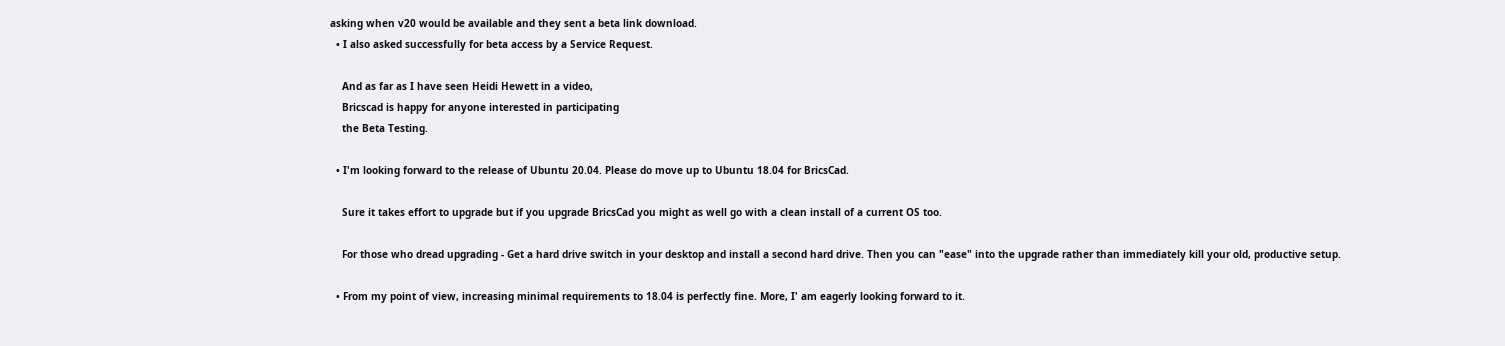asking when v20 would be available and they sent a beta link download.
  • I also asked successfully for beta access by a Service Request.

    And as far as I have seen Heidi Hewett in a video,
    Bricscad is happy for anyone interested in participating
    the Beta Testing.

  • I'm looking forward to the release of Ubuntu 20.04. Please do move up to Ubuntu 18.04 for BricsCad.

    Sure it takes effort to upgrade but if you upgrade BricsCad you might as well go with a clean install of a current OS too.

    For those who dread upgrading - Get a hard drive switch in your desktop and install a second hard drive. Then you can "ease" into the upgrade rather than immediately kill your old, productive setup.

  • From my point of view, increasing minimal requirements to 18.04 is perfectly fine. More, I' am eagerly looking forward to it.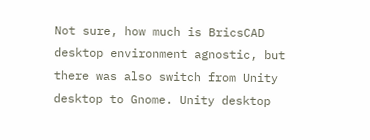Not sure, how much is BricsCAD desktop environment agnostic, but there was also switch from Unity desktop to Gnome. Unity desktop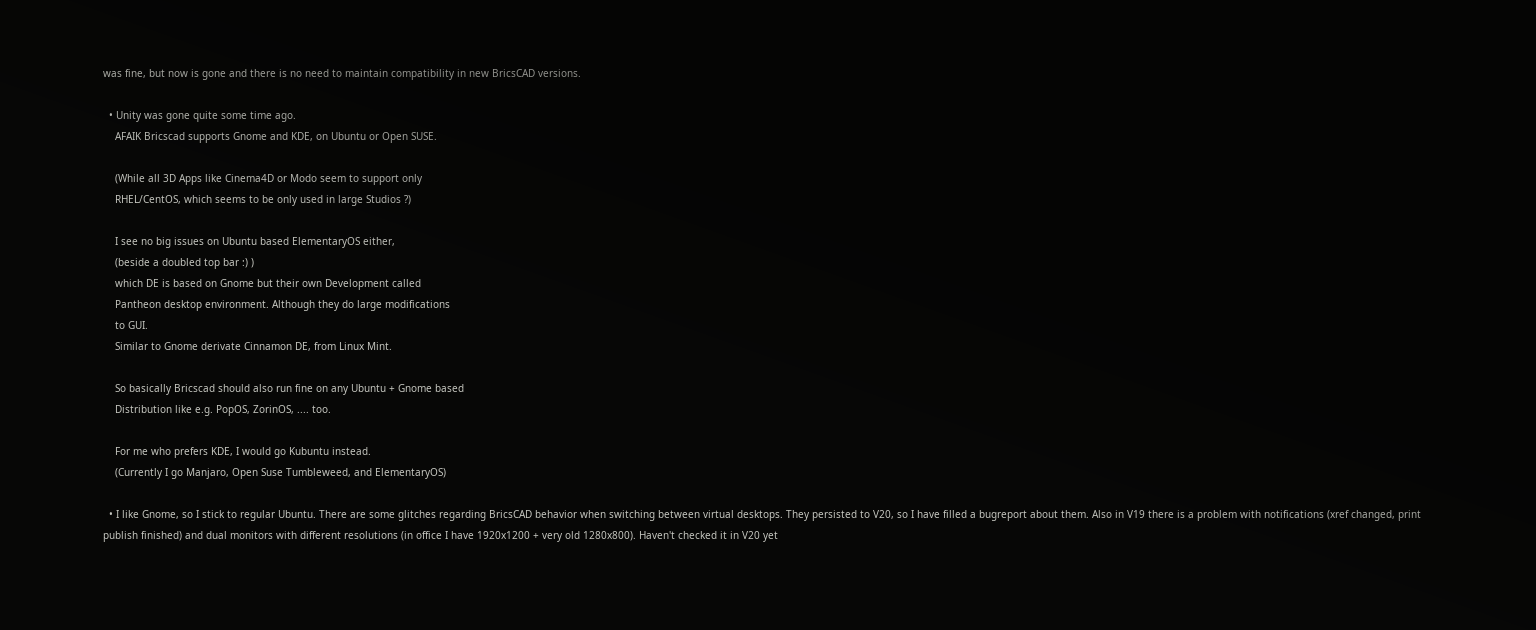was fine, but now is gone and there is no need to maintain compatibility in new BricsCAD versions.

  • Unity was gone quite some time ago.
    AFAIK Bricscad supports Gnome and KDE, on Ubuntu or Open SUSE.

    (While all 3D Apps like Cinema4D or Modo seem to support only
    RHEL/CentOS, which seems to be only used in large Studios ?)

    I see no big issues on Ubuntu based ElementaryOS either,
    (beside a doubled top bar :) )
    which DE is based on Gnome but their own Development called
    Pantheon desktop environment. Although they do large modifications
    to GUI.
    Similar to Gnome derivate Cinnamon DE, from Linux Mint.

    So basically Bricscad should also run fine on any Ubuntu + Gnome based
    Distribution like e.g. PopOS, ZorinOS, .... too.

    For me who prefers KDE, I would go Kubuntu instead.
    (Currently I go Manjaro, Open Suse Tumbleweed, and ElementaryOS)

  • I like Gnome, so I stick to regular Ubuntu. There are some glitches regarding BricsCAD behavior when switching between virtual desktops. They persisted to V20, so I have filled a bugreport about them. Also in V19 there is a problem with notifications (xref changed, print publish finished) and dual monitors with different resolutions (in office I have 1920x1200 + very old 1280x800). Haven't checked it in V20 yet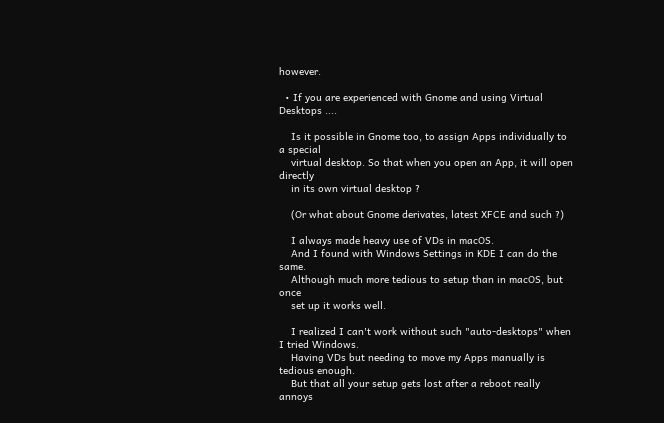however.

  • If you are experienced with Gnome and using Virtual Desktops ....

    Is it possible in Gnome too, to assign Apps individually to a special
    virtual desktop. So that when you open an App, it will open directly
    in its own virtual desktop ?

    (Or what about Gnome derivates, latest XFCE and such ?)

    I always made heavy use of VDs in macOS.
    And I found with Windows Settings in KDE I can do the same.
    Although much more tedious to setup than in macOS, but once
    set up it works well.

    I realized I can't work without such "auto-desktops" when I tried Windows.
    Having VDs but needing to move my Apps manually is tedious enough.
    But that all your setup gets lost after a reboot really annoys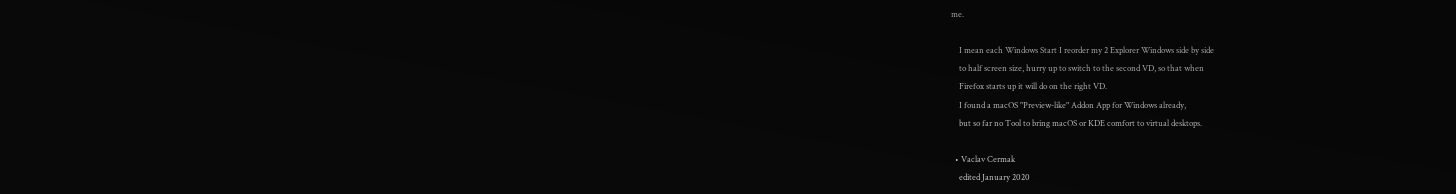me.

    I mean each Windows Start I reorder my 2 Explorer Windows side by side
    to half screen size, hurry up to switch to the second VD, so that when
    Firefox starts up it will do on the right VD.
    I found a macOS "Preview-like" Addon App for Windows already,
    but so far no Tool to bring macOS or KDE comfort to virtual desktops.

  • Vaclav Cermak
    edited January 2020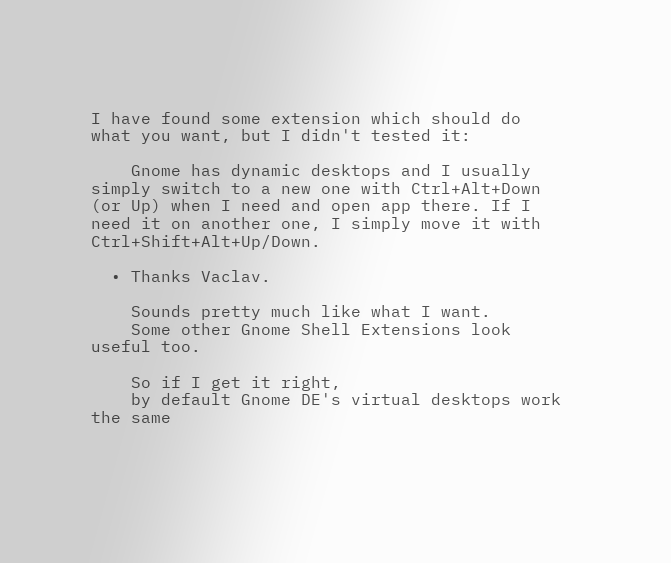I have found some extension which should do what you want, but I didn't tested it:

    Gnome has dynamic desktops and I usually simply switch to a new one with Ctrl+Alt+Down (or Up) when I need and open app there. If I need it on another one, I simply move it with Ctrl+Shift+Alt+Up/Down.

  • Thanks Vaclav.

    Sounds pretty much like what I want.
    Some other Gnome Shell Extensions look useful too.

    So if I get it right,
    by default Gnome DE's virtual desktops work the same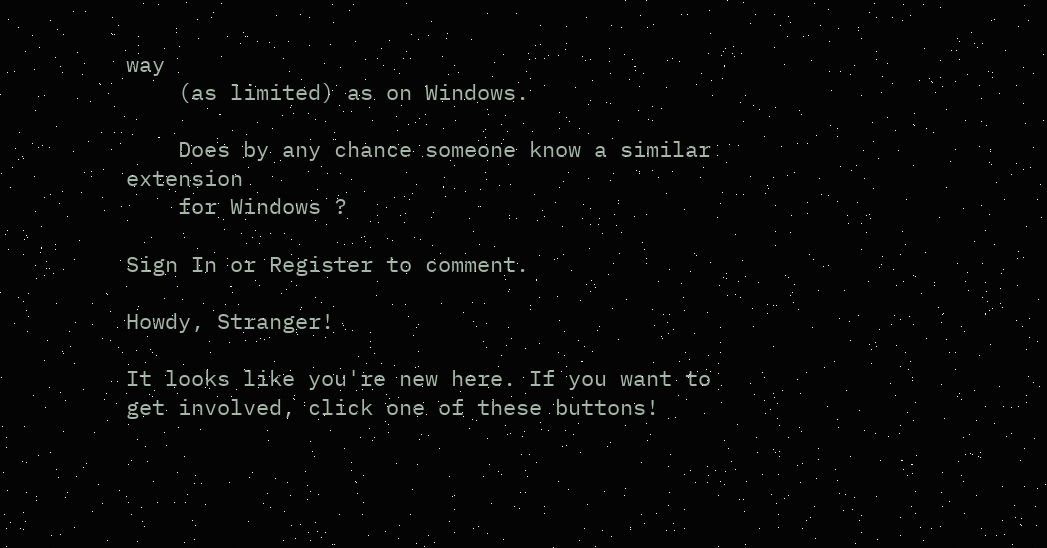way
    (as limited) as on Windows.

    Does by any chance someone know a similar extension
    for Windows ?

Sign In or Register to comment.

Howdy, Stranger!

It looks like you're new here. If you want to get involved, click one of these buttons!